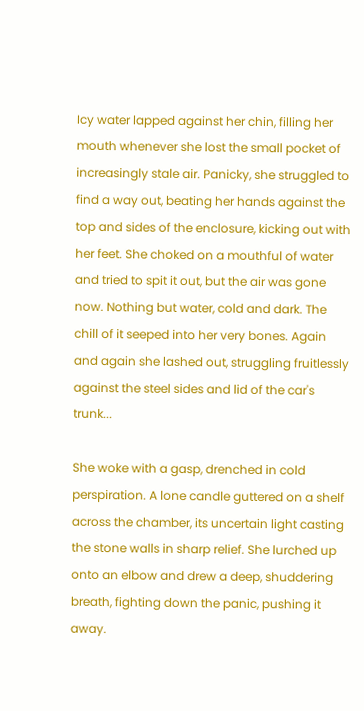Icy water lapped against her chin, filling her mouth whenever she lost the small pocket of increasingly stale air. Panicky, she struggled to find a way out, beating her hands against the top and sides of the enclosure, kicking out with her feet. She choked on a mouthful of water and tried to spit it out, but the air was gone now. Nothing but water, cold and dark. The chill of it seeped into her very bones. Again and again she lashed out, struggling fruitlessly against the steel sides and lid of the car's trunk...

She woke with a gasp, drenched in cold perspiration. A lone candle guttered on a shelf across the chamber, its uncertain light casting the stone walls in sharp relief. She lurched up onto an elbow and drew a deep, shuddering breath, fighting down the panic, pushing it away.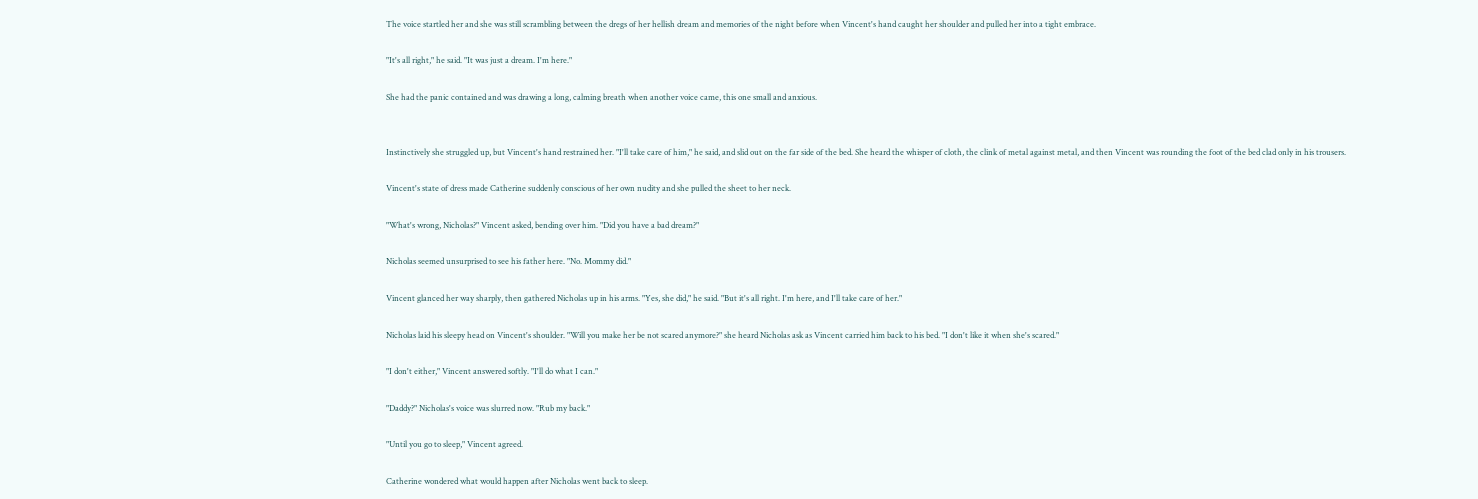The voice startled her and she was still scrambling between the dregs of her hellish dream and memories of the night before when Vincent's hand caught her shoulder and pulled her into a tight embrace.

"It's all right," he said. "It was just a dream. I'm here."

She had the panic contained and was drawing a long, calming breath when another voice came, this one small and anxious.


Instinctively she struggled up, but Vincent's hand restrained her. "I'll take care of him," he said, and slid out on the far side of the bed. She heard the whisper of cloth, the clink of metal against metal, and then Vincent was rounding the foot of the bed clad only in his trousers.

Vincent's state of dress made Catherine suddenly conscious of her own nudity and she pulled the sheet to her neck.

"What's wrong, Nicholas?" Vincent asked, bending over him. "Did you have a bad dream?"

Nicholas seemed unsurprised to see his father here. "No. Mommy did."

Vincent glanced her way sharply, then gathered Nicholas up in his arms. "Yes, she did," he said. "But it's all right. I'm here, and I'll take care of her."

Nicholas laid his sleepy head on Vincent's shoulder. "Will you make her be not scared anymore?" she heard Nicholas ask as Vincent carried him back to his bed. "I don't like it when she's scared."

"I don't either," Vincent answered softly. "I'll do what I can."

"Daddy?" Nicholas's voice was slurred now. "Rub my back."

"Until you go to sleep," Vincent agreed.

Catherine wondered what would happen after Nicholas went back to sleep.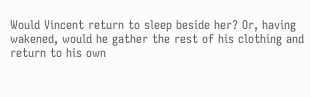Would Vincent return to sleep beside her? Or, having wakened, would he gather the rest of his clothing and return to his own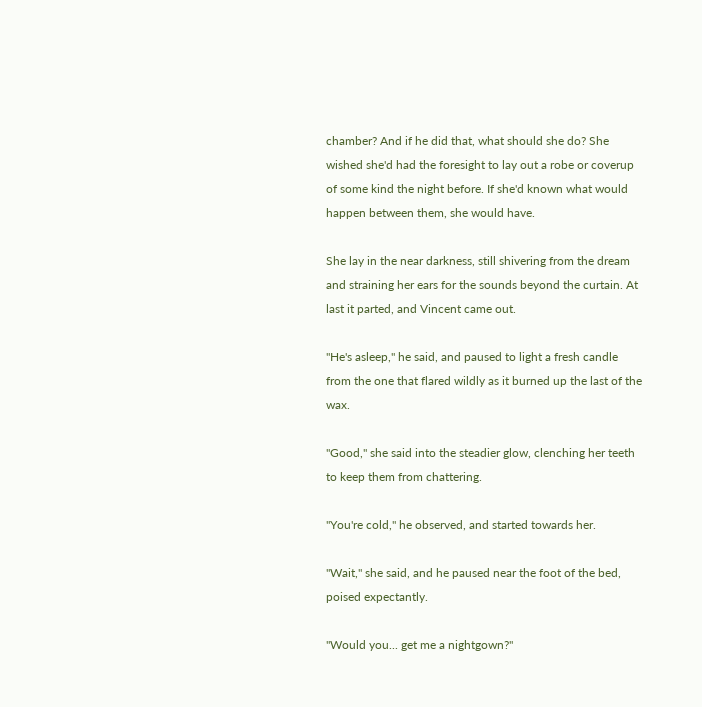chamber? And if he did that, what should she do? She wished she'd had the foresight to lay out a robe or coverup of some kind the night before. If she'd known what would happen between them, she would have.

She lay in the near darkness, still shivering from the dream and straining her ears for the sounds beyond the curtain. At last it parted, and Vincent came out.

"He's asleep," he said, and paused to light a fresh candle from the one that flared wildly as it burned up the last of the wax.

"Good," she said into the steadier glow, clenching her teeth to keep them from chattering.

"You're cold," he observed, and started towards her.

"Wait," she said, and he paused near the foot of the bed, poised expectantly.

"Would you... get me a nightgown?"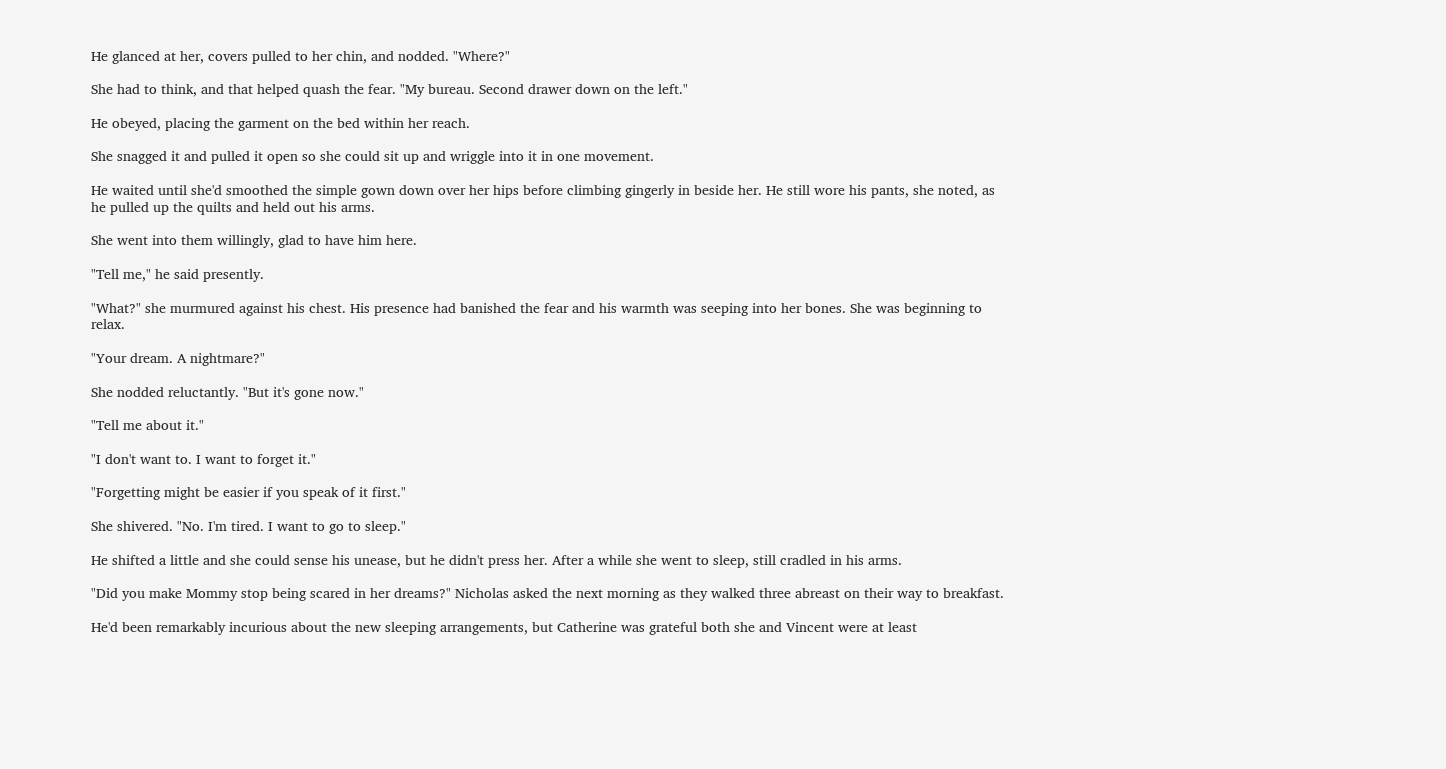He glanced at her, covers pulled to her chin, and nodded. "Where?"

She had to think, and that helped quash the fear. "My bureau. Second drawer down on the left."

He obeyed, placing the garment on the bed within her reach.

She snagged it and pulled it open so she could sit up and wriggle into it in one movement.

He waited until she'd smoothed the simple gown down over her hips before climbing gingerly in beside her. He still wore his pants, she noted, as he pulled up the quilts and held out his arms.

She went into them willingly, glad to have him here.

"Tell me," he said presently.

"What?" she murmured against his chest. His presence had banished the fear and his warmth was seeping into her bones. She was beginning to relax.

"Your dream. A nightmare?"

She nodded reluctantly. "But it's gone now."

"Tell me about it."

"I don't want to. I want to forget it."

"Forgetting might be easier if you speak of it first."

She shivered. "No. I'm tired. I want to go to sleep."

He shifted a little and she could sense his unease, but he didn't press her. After a while she went to sleep, still cradled in his arms.

"Did you make Mommy stop being scared in her dreams?" Nicholas asked the next morning as they walked three abreast on their way to breakfast.

He'd been remarkably incurious about the new sleeping arrangements, but Catherine was grateful both she and Vincent were at least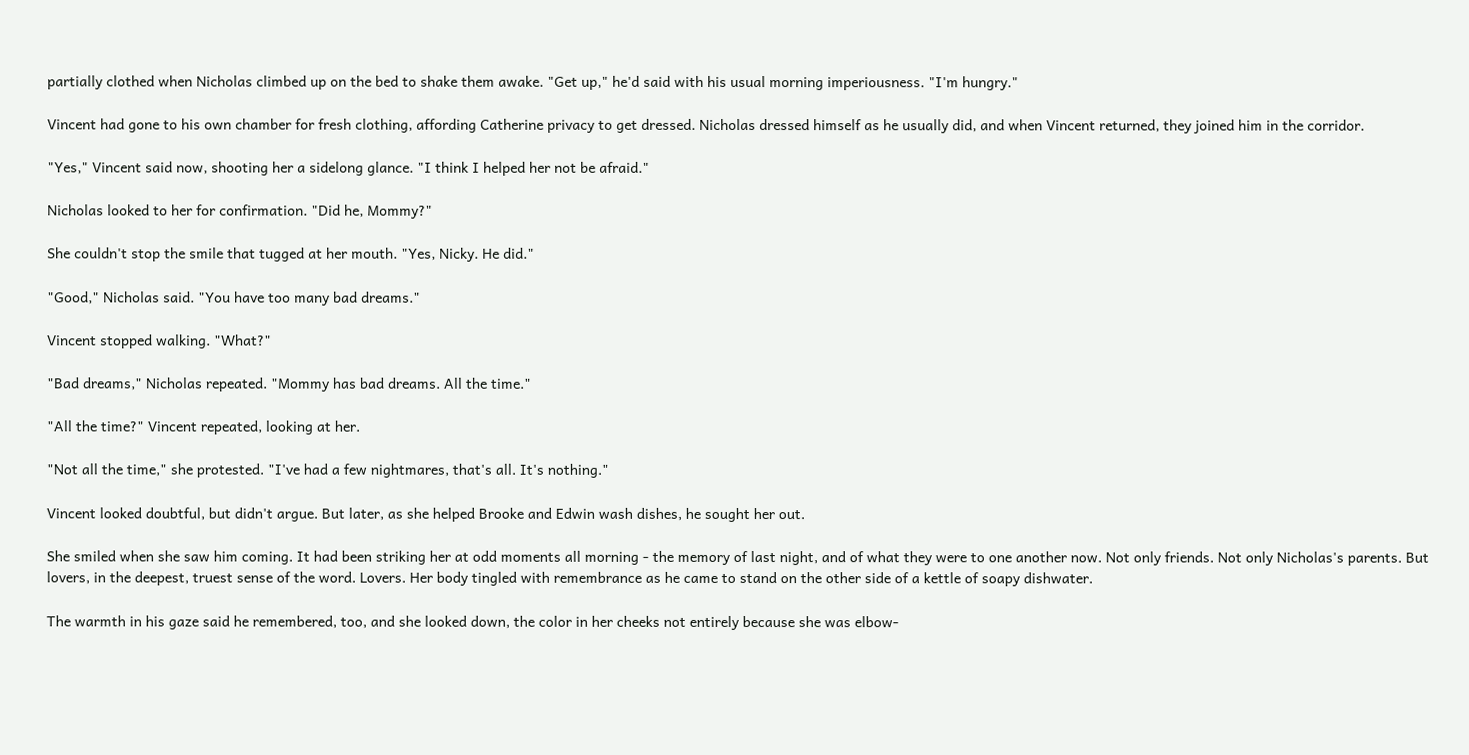partially clothed when Nicholas climbed up on the bed to shake them awake. "Get up," he'd said with his usual morning imperiousness. "I'm hungry."

Vincent had gone to his own chamber for fresh clothing, affording Catherine privacy to get dressed. Nicholas dressed himself as he usually did, and when Vincent returned, they joined him in the corridor.

"Yes," Vincent said now, shooting her a sidelong glance. "I think I helped her not be afraid."

Nicholas looked to her for confirmation. "Did he, Mommy?"

She couldn't stop the smile that tugged at her mouth. "Yes, Nicky. He did."

"Good," Nicholas said. "You have too many bad dreams."

Vincent stopped walking. "What?"

"Bad dreams," Nicholas repeated. "Mommy has bad dreams. All the time."

"All the time?" Vincent repeated, looking at her.

"Not all the time," she protested. "I've had a few nightmares, that's all. It's nothing."

Vincent looked doubtful, but didn't argue. But later, as she helped Brooke and Edwin wash dishes, he sought her out.

She smiled when she saw him coming. It had been striking her at odd moments all morning - the memory of last night, and of what they were to one another now. Not only friends. Not only Nicholas's parents. But lovers, in the deepest, truest sense of the word. Lovers. Her body tingled with remembrance as he came to stand on the other side of a kettle of soapy dishwater.

The warmth in his gaze said he remembered, too, and she looked down, the color in her cheeks not entirely because she was elbow-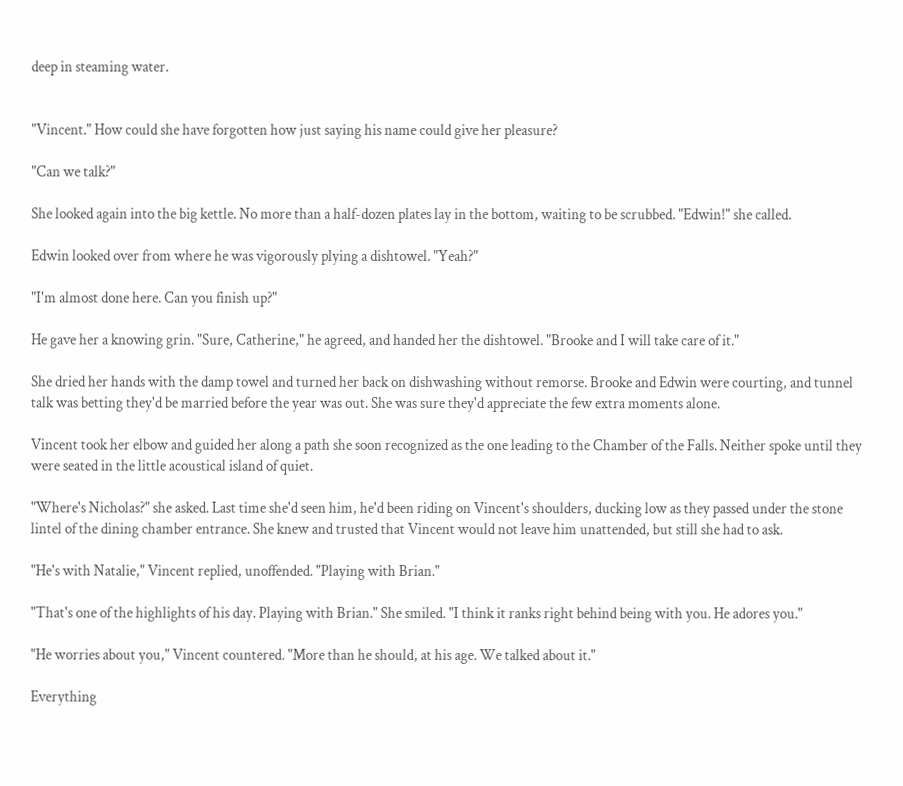deep in steaming water.


"Vincent." How could she have forgotten how just saying his name could give her pleasure?

"Can we talk?"

She looked again into the big kettle. No more than a half-dozen plates lay in the bottom, waiting to be scrubbed. "Edwin!" she called.

Edwin looked over from where he was vigorously plying a dishtowel. "Yeah?"

"I'm almost done here. Can you finish up?"

He gave her a knowing grin. "Sure, Catherine," he agreed, and handed her the dishtowel. "Brooke and I will take care of it."

She dried her hands with the damp towel and turned her back on dishwashing without remorse. Brooke and Edwin were courting, and tunnel talk was betting they'd be married before the year was out. She was sure they'd appreciate the few extra moments alone.

Vincent took her elbow and guided her along a path she soon recognized as the one leading to the Chamber of the Falls. Neither spoke until they were seated in the little acoustical island of quiet.

"Where's Nicholas?" she asked. Last time she'd seen him, he'd been riding on Vincent's shoulders, ducking low as they passed under the stone lintel of the dining chamber entrance. She knew and trusted that Vincent would not leave him unattended, but still she had to ask.

"He's with Natalie," Vincent replied, unoffended. "Playing with Brian."

"That's one of the highlights of his day. Playing with Brian." She smiled. "I think it ranks right behind being with you. He adores you."

"He worries about you," Vincent countered. "More than he should, at his age. We talked about it."

Everything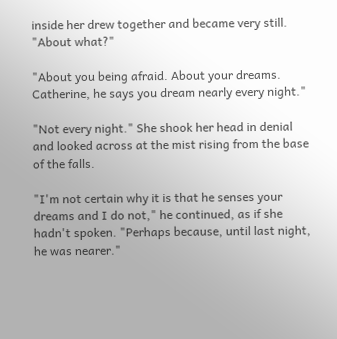inside her drew together and became very still. "About what?"

"About you being afraid. About your dreams. Catherine, he says you dream nearly every night."

"Not every night." She shook her head in denial and looked across at the mist rising from the base of the falls.

"I'm not certain why it is that he senses your dreams and I do not," he continued, as if she hadn't spoken. "Perhaps because, until last night, he was nearer."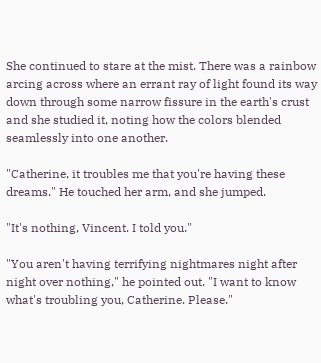She continued to stare at the mist. There was a rainbow arcing across where an errant ray of light found its way down through some narrow fissure in the earth's crust and she studied it, noting how the colors blended seamlessly into one another.

"Catherine, it troubles me that you're having these dreams." He touched her arm, and she jumped.

"It's nothing, Vincent. I told you."

"You aren't having terrifying nightmares night after night over nothing," he pointed out. "I want to know what's troubling you, Catherine. Please."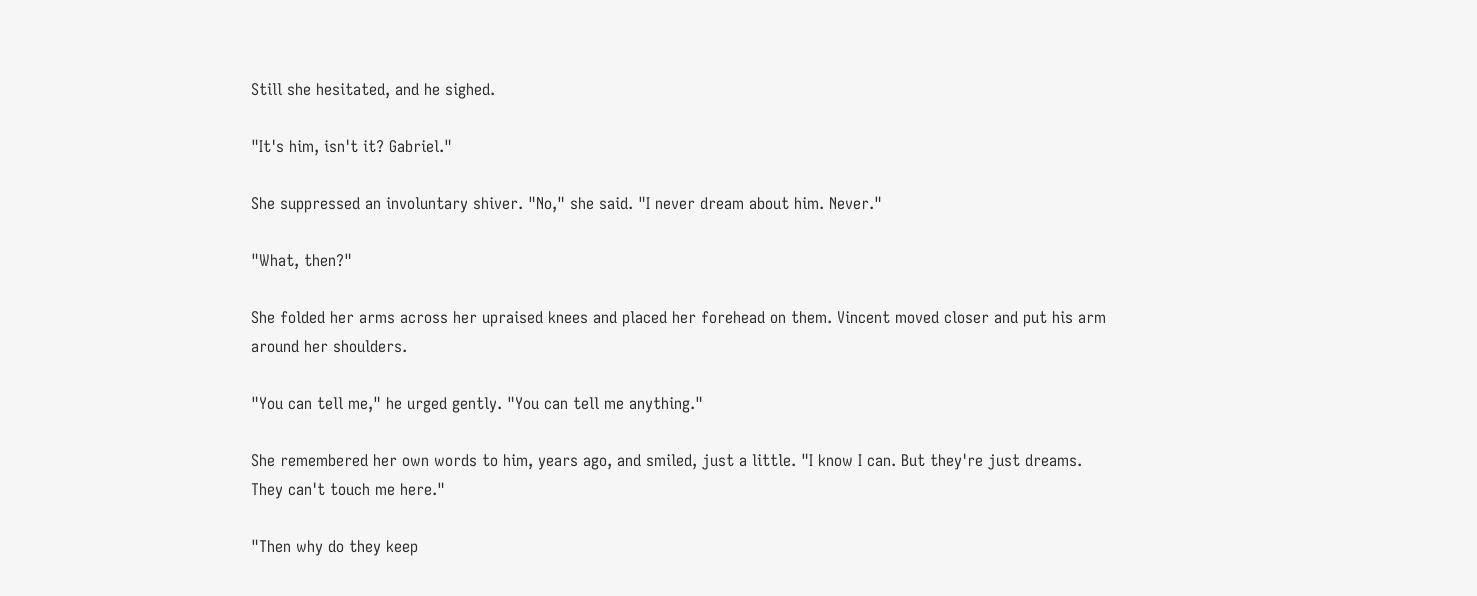Still she hesitated, and he sighed.

"It's him, isn't it? Gabriel."

She suppressed an involuntary shiver. "No," she said. "I never dream about him. Never."

"What, then?"

She folded her arms across her upraised knees and placed her forehead on them. Vincent moved closer and put his arm around her shoulders.

"You can tell me," he urged gently. "You can tell me anything."

She remembered her own words to him, years ago, and smiled, just a little. "I know I can. But they're just dreams. They can't touch me here."

"Then why do they keep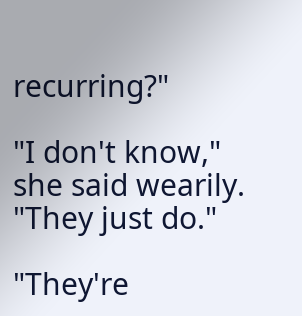recurring?"

"I don't know," she said wearily. "They just do."

"They're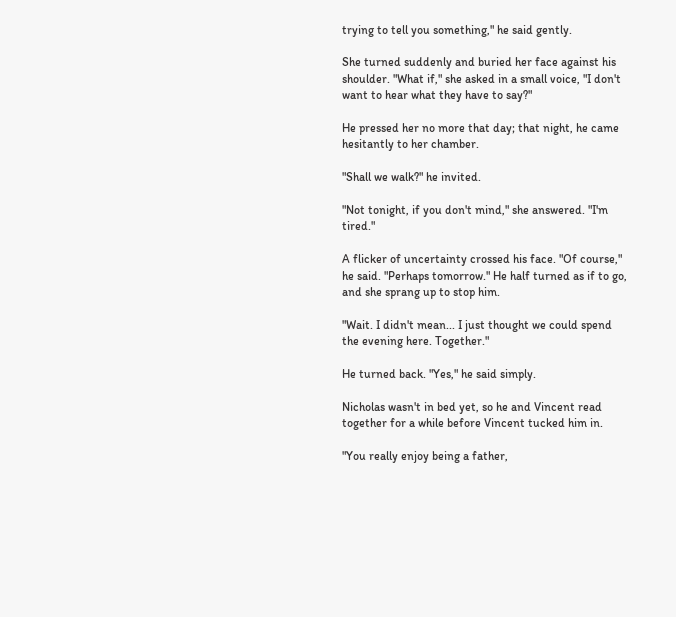trying to tell you something," he said gently.

She turned suddenly and buried her face against his shoulder. "What if," she asked in a small voice, "I don't want to hear what they have to say?"

He pressed her no more that day; that night, he came hesitantly to her chamber.

"Shall we walk?" he invited.

"Not tonight, if you don't mind," she answered. "I'm tired."

A flicker of uncertainty crossed his face. "Of course," he said. "Perhaps tomorrow." He half turned as if to go, and she sprang up to stop him.

"Wait. I didn't mean... I just thought we could spend the evening here. Together."

He turned back. "Yes," he said simply.

Nicholas wasn't in bed yet, so he and Vincent read together for a while before Vincent tucked him in.

"You really enjoy being a father,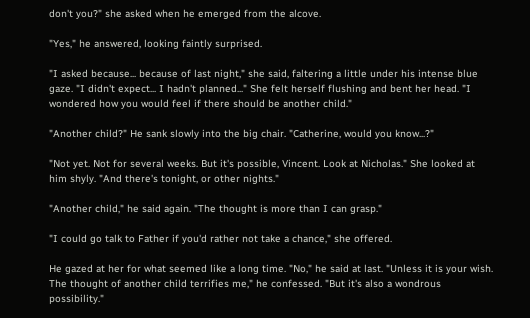don't you?" she asked when he emerged from the alcove.

"Yes," he answered, looking faintly surprised.

"I asked because... because of last night," she said, faltering a little under his intense blue gaze. "I didn't expect... I hadn't planned..." She felt herself flushing and bent her head. "I wondered how you would feel if there should be another child."

"Another child?" He sank slowly into the big chair. "Catherine, would you know...?"

"Not yet. Not for several weeks. But it's possible, Vincent. Look at Nicholas." She looked at him shyly. "And there's tonight, or other nights."

"Another child," he said again. "The thought is more than I can grasp."

"I could go talk to Father if you'd rather not take a chance," she offered.

He gazed at her for what seemed like a long time. "No," he said at last. "Unless it is your wish. The thought of another child terrifies me," he confessed. "But it's also a wondrous possibility."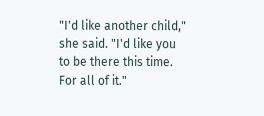"I'd like another child," she said. "I'd like you to be there this time. For all of it."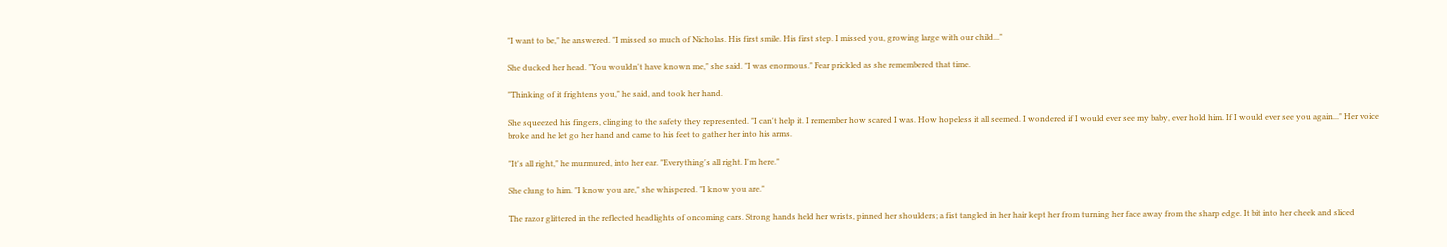"I want to be," he answered. "I missed so much of Nicholas. His first smile. His first step. I missed you, growing large with our child..."

She ducked her head. "You wouldn't have known me," she said. "I was enormous." Fear prickled as she remembered that time.

"Thinking of it frightens you," he said, and took her hand.

She squeezed his fingers, clinging to the safety they represented. "I can't help it. I remember how scared I was. How hopeless it all seemed. I wondered if I would ever see my baby, ever hold him. If I would ever see you again..." Her voice broke and he let go her hand and came to his feet to gather her into his arms.

"It's all right," he murmured, into her ear. "Everything's all right. I'm here."

She clung to him. "I know you are," she whispered. "I know you are."

The razor glittered in the reflected headlights of oncoming cars. Strong hands held her wrists, pinned her shoulders; a fist tangled in her hair kept her from turning her face away from the sharp edge. It bit into her cheek and sliced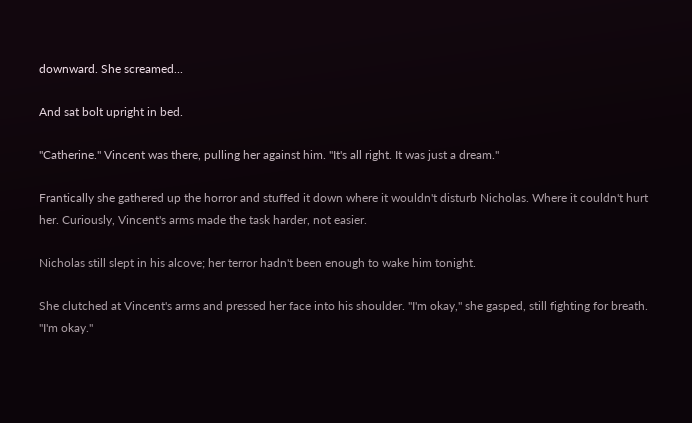downward. She screamed...

And sat bolt upright in bed.

"Catherine." Vincent was there, pulling her against him. "It's all right. It was just a dream."

Frantically she gathered up the horror and stuffed it down where it wouldn't disturb Nicholas. Where it couldn't hurt her. Curiously, Vincent's arms made the task harder, not easier.

Nicholas still slept in his alcove; her terror hadn't been enough to wake him tonight.

She clutched at Vincent's arms and pressed her face into his shoulder. "I'm okay," she gasped, still fighting for breath. "I'm okay."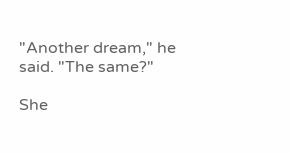"Another dream," he said. "The same?"

She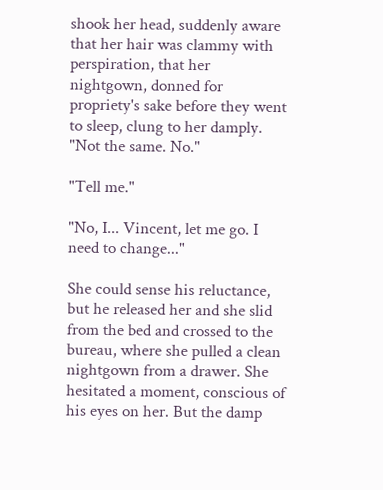shook her head, suddenly aware that her hair was clammy with perspiration, that her nightgown, donned for propriety's sake before they went to sleep, clung to her damply. "Not the same. No."

"Tell me."

"No, I... Vincent, let me go. I need to change..."

She could sense his reluctance, but he released her and she slid from the bed and crossed to the bureau, where she pulled a clean nightgown from a drawer. She hesitated a moment, conscious of his eyes on her. But the damp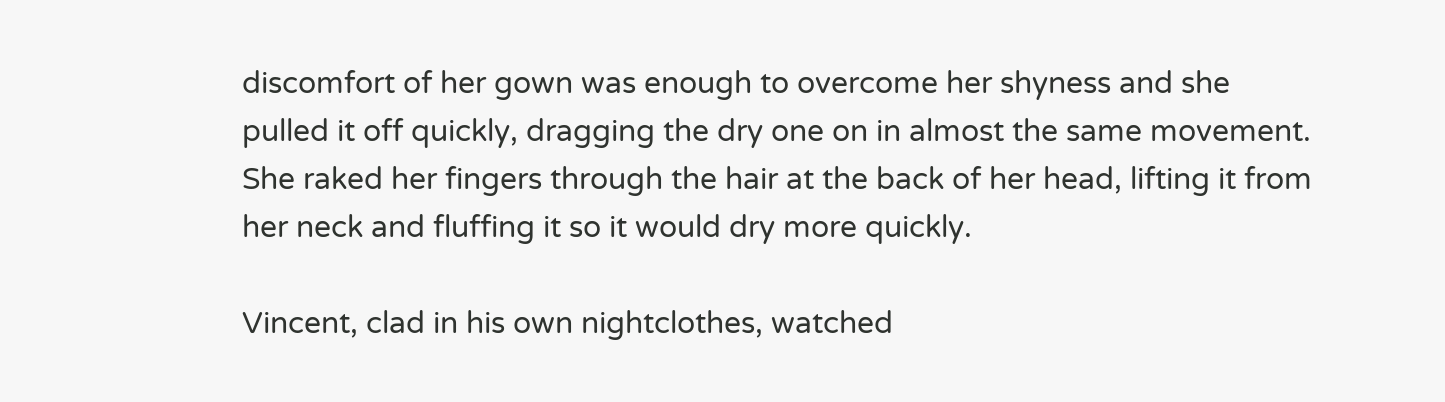discomfort of her gown was enough to overcome her shyness and she pulled it off quickly, dragging the dry one on in almost the same movement. She raked her fingers through the hair at the back of her head, lifting it from her neck and fluffing it so it would dry more quickly.

Vincent, clad in his own nightclothes, watched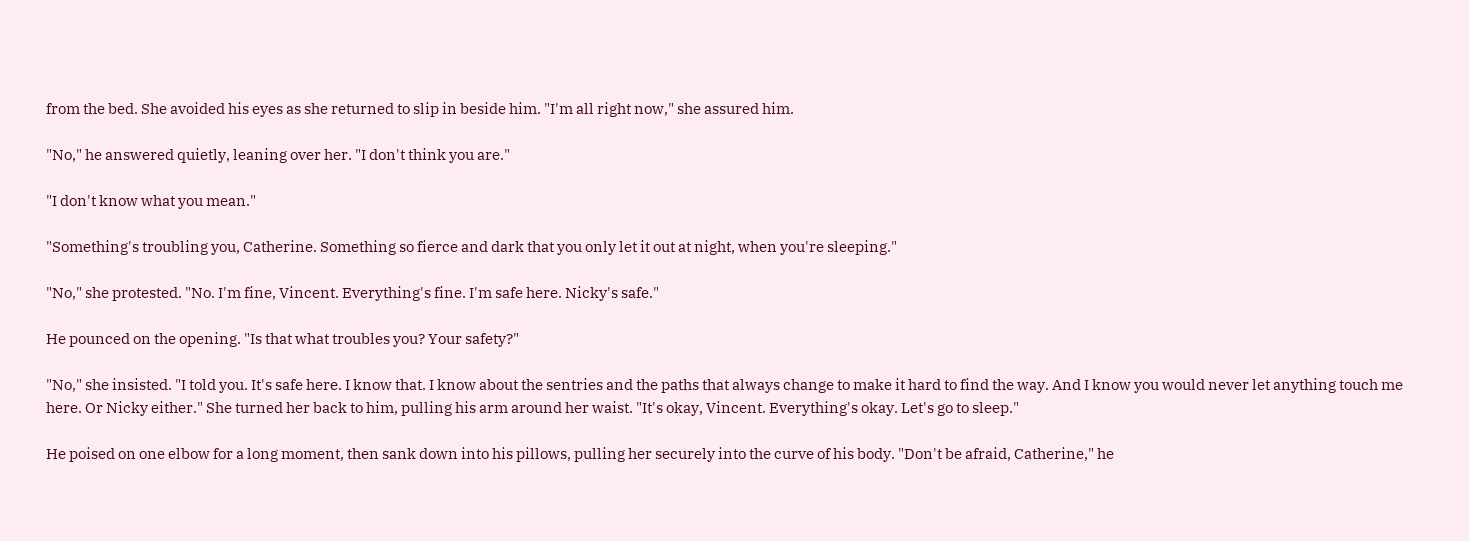from the bed. She avoided his eyes as she returned to slip in beside him. "I'm all right now," she assured him.

"No," he answered quietly, leaning over her. "I don't think you are."

"I don't know what you mean."

"Something's troubling you, Catherine. Something so fierce and dark that you only let it out at night, when you're sleeping."

"No," she protested. "No. I'm fine, Vincent. Everything's fine. I'm safe here. Nicky's safe."

He pounced on the opening. "Is that what troubles you? Your safety?"

"No," she insisted. "I told you. It's safe here. I know that. I know about the sentries and the paths that always change to make it hard to find the way. And I know you would never let anything touch me here. Or Nicky either." She turned her back to him, pulling his arm around her waist. "It's okay, Vincent. Everything's okay. Let's go to sleep."

He poised on one elbow for a long moment, then sank down into his pillows, pulling her securely into the curve of his body. "Don't be afraid, Catherine," he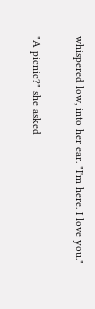whispered low, into her ear. "I'm here. I love you."

"A picnic?" she asked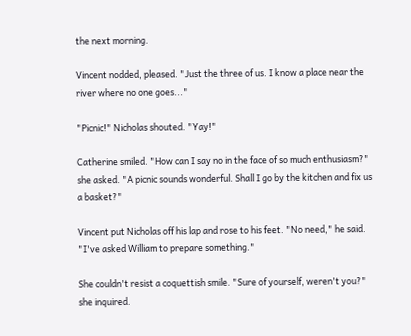the next morning.

Vincent nodded, pleased. "Just the three of us. I know a place near the river where no one goes..."

"Picnic!" Nicholas shouted. "Yay!"

Catherine smiled. "How can I say no in the face of so much enthusiasm?" she asked. "A picnic sounds wonderful. Shall I go by the kitchen and fix us a basket?"

Vincent put Nicholas off his lap and rose to his feet. "No need," he said. "I've asked William to prepare something."

She couldn't resist a coquettish smile. "Sure of yourself, weren't you?" she inquired.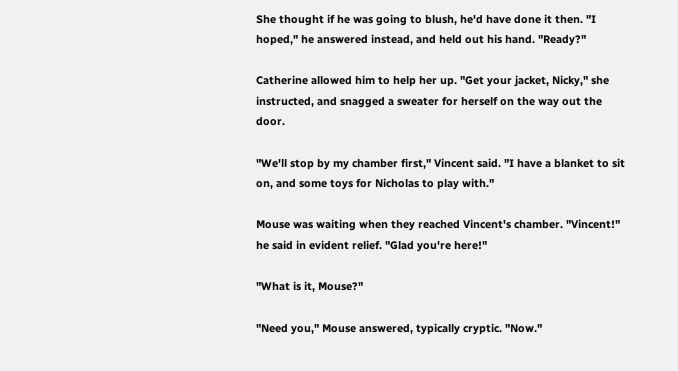She thought if he was going to blush, he'd have done it then. "I hoped," he answered instead, and held out his hand. "Ready?"

Catherine allowed him to help her up. "Get your jacket, Nicky," she instructed, and snagged a sweater for herself on the way out the door.

"We'll stop by my chamber first," Vincent said. "I have a blanket to sit on, and some toys for Nicholas to play with."

Mouse was waiting when they reached Vincent's chamber. "Vincent!" he said in evident relief. "Glad you're here!"

"What is it, Mouse?"

"Need you," Mouse answered, typically cryptic. "Now."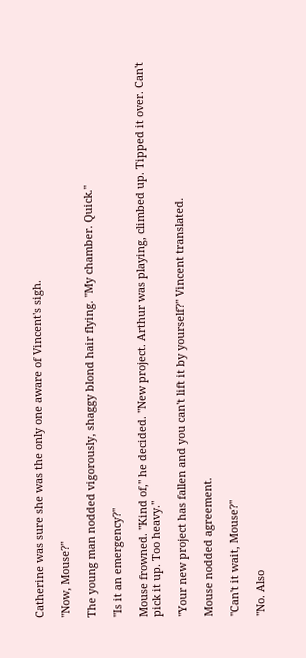Catherine was sure she was the only one aware of Vincent's sigh.

"Now, Mouse?"

The young man nodded vigorously, shaggy blond hair flying. "My chamber. Quick."

"Is it an emergency?"

Mouse frowned. "Kind of," he decided. "New project. Arthur was playing, climbed up. Tipped it over. Can't pick it up. Too heavy."

"Your new project has fallen and you can't lift it by yourself?" Vincent translated.

Mouse nodded agreement.

"Can't it wait, Mouse?"

"No. Also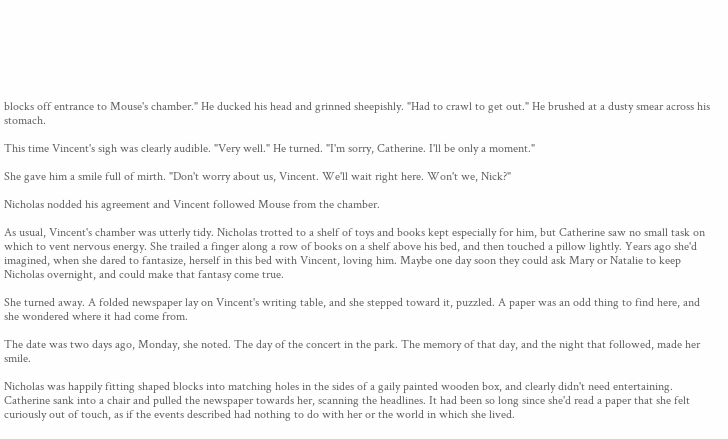blocks off entrance to Mouse's chamber." He ducked his head and grinned sheepishly. "Had to crawl to get out." He brushed at a dusty smear across his stomach.

This time Vincent's sigh was clearly audible. "Very well." He turned. "I'm sorry, Catherine. I'll be only a moment."

She gave him a smile full of mirth. "Don't worry about us, Vincent. We'll wait right here. Won't we, Nick?"

Nicholas nodded his agreement and Vincent followed Mouse from the chamber.

As usual, Vincent's chamber was utterly tidy. Nicholas trotted to a shelf of toys and books kept especially for him, but Catherine saw no small task on which to vent nervous energy. She trailed a finger along a row of books on a shelf above his bed, and then touched a pillow lightly. Years ago she'd imagined, when she dared to fantasize, herself in this bed with Vincent, loving him. Maybe one day soon they could ask Mary or Natalie to keep Nicholas overnight, and could make that fantasy come true.

She turned away. A folded newspaper lay on Vincent's writing table, and she stepped toward it, puzzled. A paper was an odd thing to find here, and she wondered where it had come from.

The date was two days ago, Monday, she noted. The day of the concert in the park. The memory of that day, and the night that followed, made her smile.

Nicholas was happily fitting shaped blocks into matching holes in the sides of a gaily painted wooden box, and clearly didn't need entertaining. Catherine sank into a chair and pulled the newspaper towards her, scanning the headlines. It had been so long since she'd read a paper that she felt curiously out of touch, as if the events described had nothing to do with her or the world in which she lived.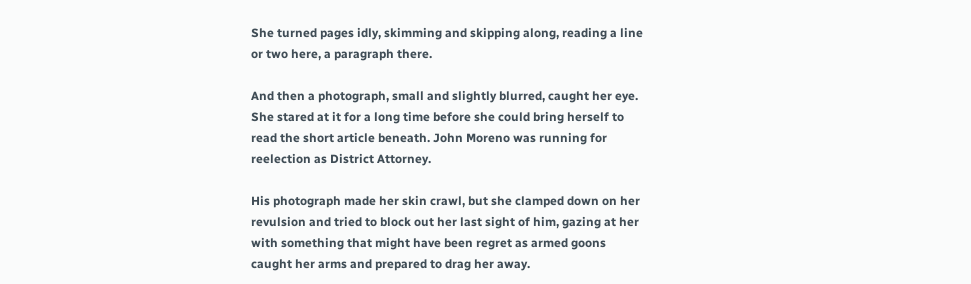She turned pages idly, skimming and skipping along, reading a line or two here, a paragraph there.

And then a photograph, small and slightly blurred, caught her eye. She stared at it for a long time before she could bring herself to read the short article beneath. John Moreno was running for reelection as District Attorney.

His photograph made her skin crawl, but she clamped down on her revulsion and tried to block out her last sight of him, gazing at her with something that might have been regret as armed goons caught her arms and prepared to drag her away.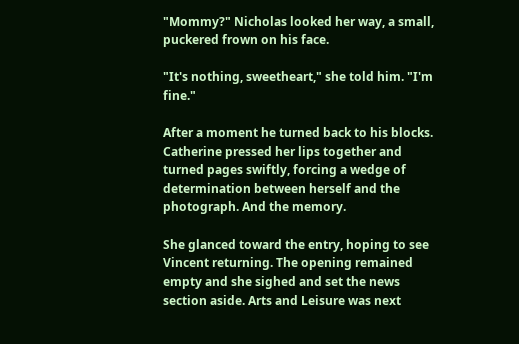"Mommy?" Nicholas looked her way, a small, puckered frown on his face.

"It's nothing, sweetheart," she told him. "I'm fine."

After a moment he turned back to his blocks. Catherine pressed her lips together and turned pages swiftly, forcing a wedge of determination between herself and the photograph. And the memory.

She glanced toward the entry, hoping to see Vincent returning. The opening remained empty and she sighed and set the news section aside. Arts and Leisure was next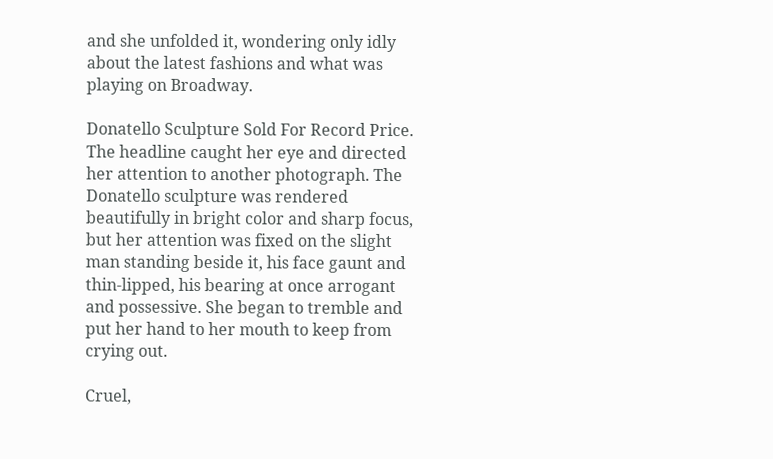and she unfolded it, wondering only idly about the latest fashions and what was playing on Broadway.

Donatello Sculpture Sold For Record Price. The headline caught her eye and directed her attention to another photograph. The Donatello sculpture was rendered beautifully in bright color and sharp focus, but her attention was fixed on the slight man standing beside it, his face gaunt and thin-lipped, his bearing at once arrogant and possessive. She began to tremble and put her hand to her mouth to keep from crying out.

Cruel,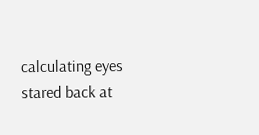calculating eyes stared back at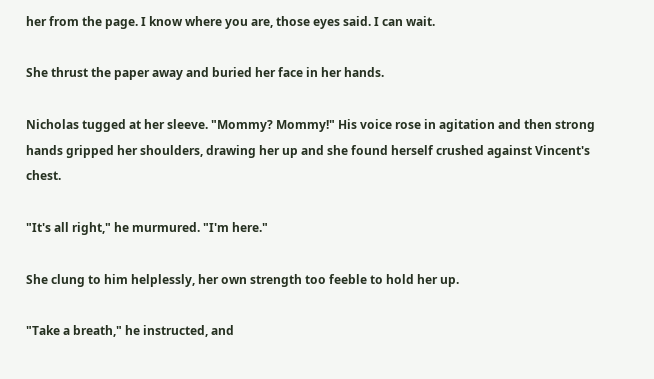her from the page. I know where you are, those eyes said. I can wait.

She thrust the paper away and buried her face in her hands.

Nicholas tugged at her sleeve. "Mommy? Mommy!" His voice rose in agitation and then strong hands gripped her shoulders, drawing her up and she found herself crushed against Vincent's chest.

"It's all right," he murmured. "I'm here."

She clung to him helplessly, her own strength too feeble to hold her up.

"Take a breath," he instructed, and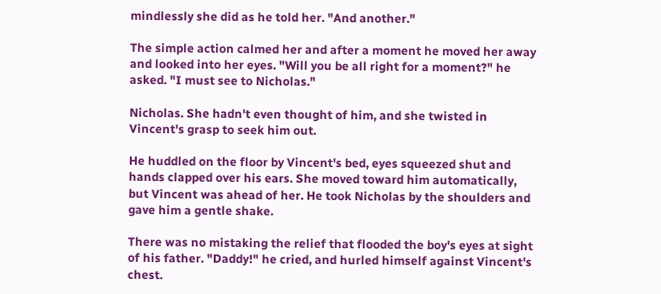mindlessly she did as he told her. "And another."

The simple action calmed her and after a moment he moved her away and looked into her eyes. "Will you be all right for a moment?" he asked. "I must see to Nicholas."

Nicholas. She hadn't even thought of him, and she twisted in Vincent's grasp to seek him out.

He huddled on the floor by Vincent's bed, eyes squeezed shut and hands clapped over his ears. She moved toward him automatically, but Vincent was ahead of her. He took Nicholas by the shoulders and gave him a gentle shake.

There was no mistaking the relief that flooded the boy's eyes at sight of his father. "Daddy!" he cried, and hurled himself against Vincent's chest.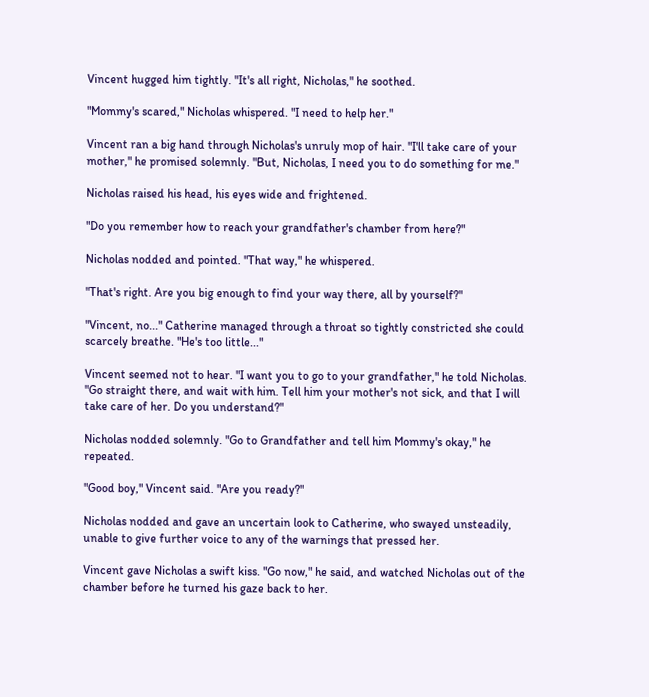Vincent hugged him tightly. "It's all right, Nicholas," he soothed.

"Mommy's scared," Nicholas whispered. "I need to help her."

Vincent ran a big hand through Nicholas's unruly mop of hair. "I'll take care of your mother," he promised solemnly. "But, Nicholas, I need you to do something for me."

Nicholas raised his head, his eyes wide and frightened.

"Do you remember how to reach your grandfather's chamber from here?"

Nicholas nodded and pointed. "That way," he whispered.

"That's right. Are you big enough to find your way there, all by yourself?"

"Vincent, no..." Catherine managed through a throat so tightly constricted she could scarcely breathe. "He's too little..."

Vincent seemed not to hear. "I want you to go to your grandfather," he told Nicholas. "Go straight there, and wait with him. Tell him your mother's not sick, and that I will take care of her. Do you understand?"

Nicholas nodded solemnly. "Go to Grandfather and tell him Mommy's okay," he repeated.

"Good boy," Vincent said. "Are you ready?"

Nicholas nodded and gave an uncertain look to Catherine, who swayed unsteadily, unable to give further voice to any of the warnings that pressed her.

Vincent gave Nicholas a swift kiss. "Go now," he said, and watched Nicholas out of the chamber before he turned his gaze back to her.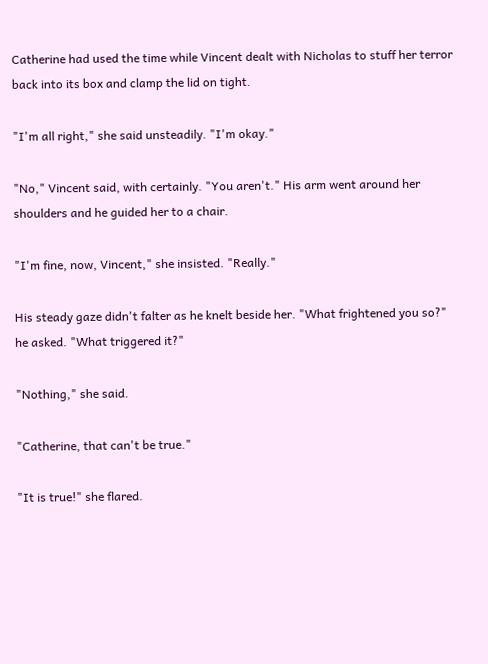Catherine had used the time while Vincent dealt with Nicholas to stuff her terror back into its box and clamp the lid on tight.

"I'm all right," she said unsteadily. "I'm okay."

"No," Vincent said, with certainly. "You aren't." His arm went around her shoulders and he guided her to a chair.

"I'm fine, now, Vincent," she insisted. "Really."

His steady gaze didn't falter as he knelt beside her. "What frightened you so?" he asked. "What triggered it?"

"Nothing," she said.

"Catherine, that can't be true."

"It is true!" she flared.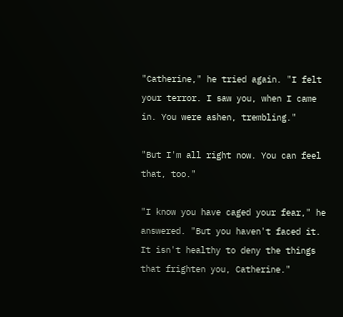"Catherine," he tried again. "I felt your terror. I saw you, when I came in. You were ashen, trembling."

"But I'm all right now. You can feel that, too."

"I know you have caged your fear," he answered. "But you haven't faced it. It isn't healthy to deny the things that frighten you, Catherine."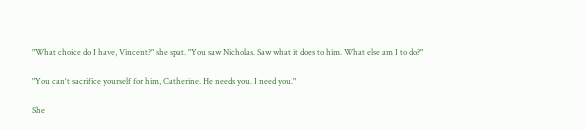"What choice do I have, Vincent?" she spat. "You saw Nicholas. Saw what it does to him. What else am I to do?"

"You can't sacrifice yourself for him, Catherine. He needs you. I need you."

She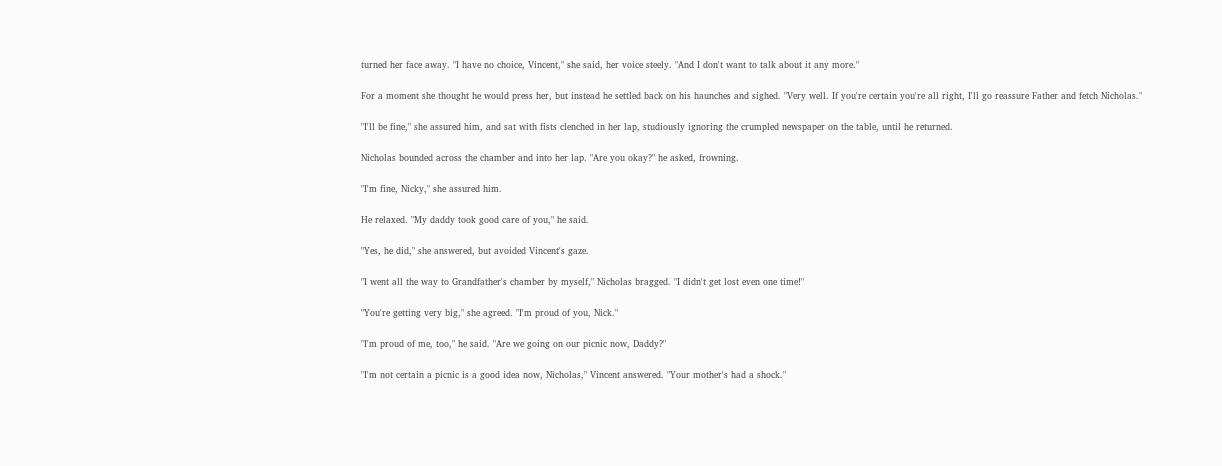turned her face away. "I have no choice, Vincent," she said, her voice steely. "And I don't want to talk about it any more."

For a moment she thought he would press her, but instead he settled back on his haunches and sighed. "Very well. If you're certain you're all right, I'll go reassure Father and fetch Nicholas."

"I'll be fine," she assured him, and sat with fists clenched in her lap, studiously ignoring the crumpled newspaper on the table, until he returned.

Nicholas bounded across the chamber and into her lap. "Are you okay?" he asked, frowning.

"I'm fine, Nicky," she assured him.

He relaxed. "My daddy took good care of you," he said.

"Yes, he did," she answered, but avoided Vincent's gaze.

"I went all the way to Grandfather's chamber by myself," Nicholas bragged. "I didn't get lost even one time!"

"You're getting very big," she agreed. "I'm proud of you, Nick."

"I'm proud of me, too," he said. "Are we going on our picnic now, Daddy?"

"I'm not certain a picnic is a good idea now, Nicholas," Vincent answered. "Your mother's had a shock."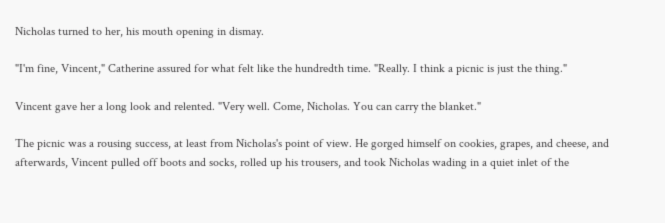Nicholas turned to her, his mouth opening in dismay.

"I'm fine, Vincent," Catherine assured for what felt like the hundredth time. "Really. I think a picnic is just the thing."

Vincent gave her a long look and relented. "Very well. Come, Nicholas. You can carry the blanket."

The picnic was a rousing success, at least from Nicholas's point of view. He gorged himself on cookies, grapes, and cheese, and afterwards, Vincent pulled off boots and socks, rolled up his trousers, and took Nicholas wading in a quiet inlet of the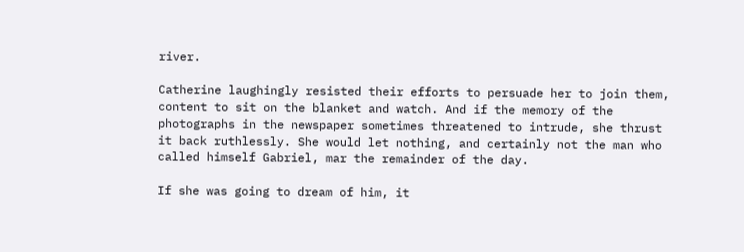river.

Catherine laughingly resisted their efforts to persuade her to join them, content to sit on the blanket and watch. And if the memory of the photographs in the newspaper sometimes threatened to intrude, she thrust it back ruthlessly. She would let nothing, and certainly not the man who called himself Gabriel, mar the remainder of the day.

If she was going to dream of him, it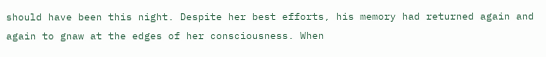should have been this night. Despite her best efforts, his memory had returned again and again to gnaw at the edges of her consciousness. When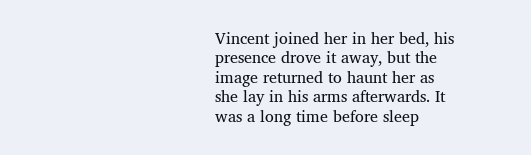Vincent joined her in her bed, his presence drove it away, but the image returned to haunt her as she lay in his arms afterwards. It was a long time before sleep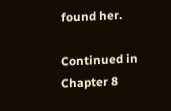found her.

Continued in Chapter 8